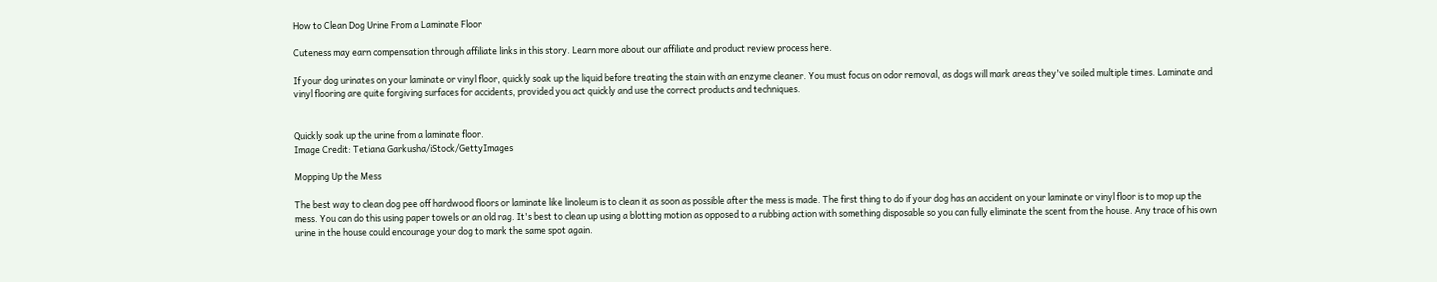How to Clean Dog Urine From a Laminate Floor

Cuteness may earn compensation through affiliate links in this story. Learn more about our affiliate and product review process here.

If your dog urinates on your laminate or vinyl floor, quickly soak up the liquid before treating the stain with an enzyme cleaner. You must focus on odor removal, as dogs will mark areas they've soiled multiple times. Laminate and vinyl flooring are quite forgiving surfaces for accidents, provided you act quickly and use the correct products and techniques.


Quickly soak up the urine from a laminate floor.
Image Credit: Tetiana Garkusha/iStock/GettyImages

Mopping Up the Mess

The best way to clean dog pee off hardwood floors or laminate like linoleum is to clean it as soon as possible after the mess is made. The first thing to do if your dog has an accident on your laminate or vinyl floor is to mop up the mess. You can do this using paper towels or an old rag. It's best to clean up using a blotting motion as opposed to a rubbing action with something disposable so you can fully eliminate the scent from the house. Any trace of his own urine in the house could encourage your dog to mark the same spot again.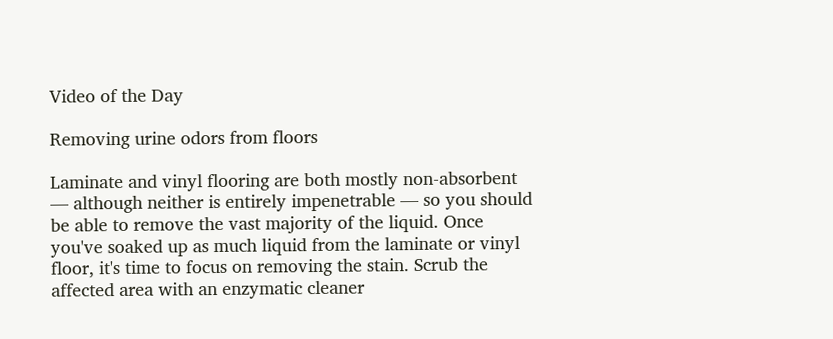Video of the Day

Removing urine odors from floors

Laminate and vinyl flooring are both mostly non-absorbent — although neither is entirely impenetrable — so you should be able to remove the vast majority of the liquid. Once you've soaked up as much liquid from the laminate or vinyl floor, it's time to focus on removing the stain. Scrub the affected area with an enzymatic cleaner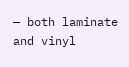— both laminate and vinyl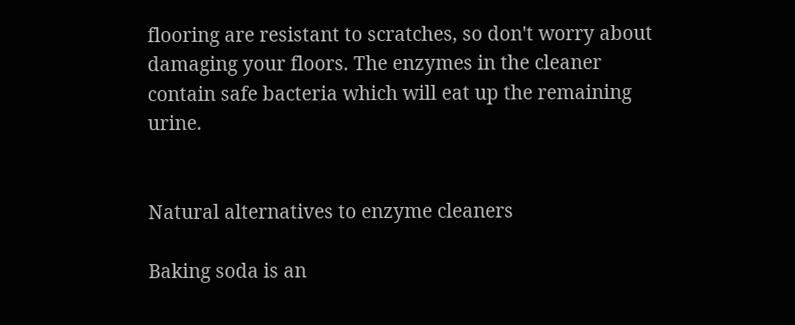flooring are resistant to scratches, so don't worry about damaging your floors. The enzymes in the cleaner contain safe bacteria which will eat up the remaining urine.


Natural alternatives to enzyme cleaners

Baking soda is an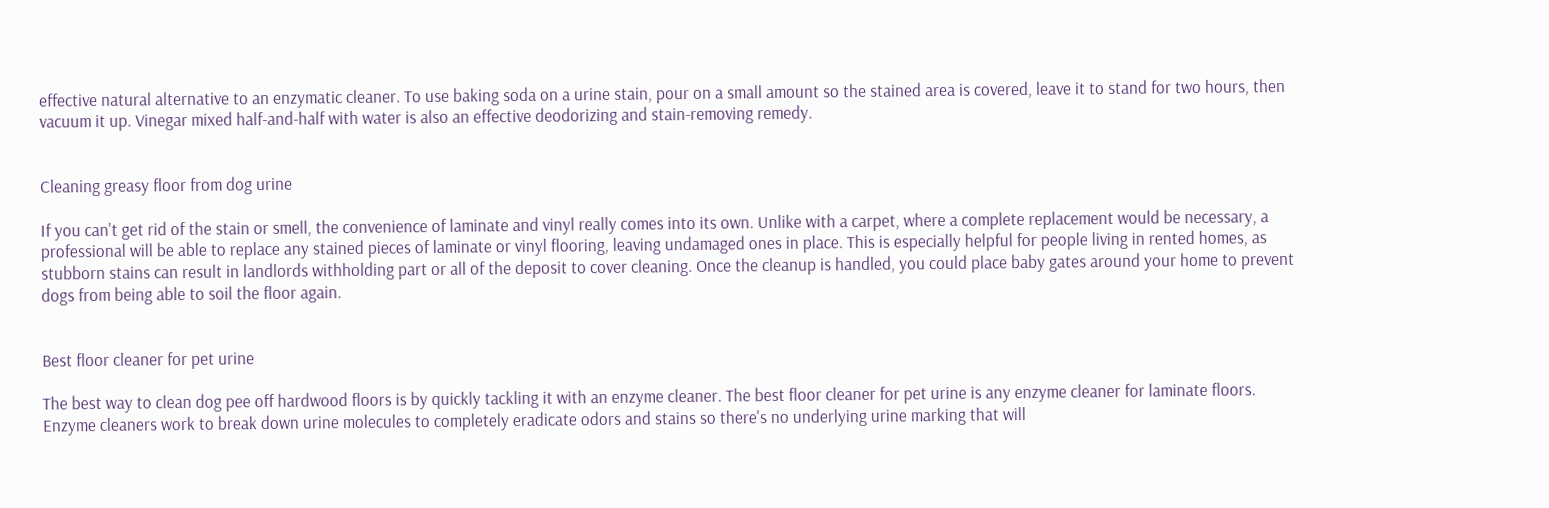effective natural alternative to an enzymatic cleaner. To use baking soda on a urine stain, pour on a small amount so the stained area is covered, leave it to stand for two hours, then vacuum it up. Vinegar mixed half-and-half with water is also an effective deodorizing and stain-removing remedy.


Cleaning greasy floor from dog urine

If you can't get rid of the stain or smell, the convenience of laminate and vinyl really comes into its own. Unlike with a carpet, where a complete replacement would be necessary, a professional will be able to replace any stained pieces of laminate or vinyl flooring, leaving undamaged ones in place. This is especially helpful for people living in rented homes, as stubborn stains can result in landlords withholding part or all of the deposit to cover cleaning. Once the cleanup is handled, you could place baby gates around your home to prevent dogs from being able to soil the floor again.


Best floor cleaner for pet urine

The best way to clean dog pee off hardwood floors is by quickly tackling it with an enzyme cleaner. The best floor cleaner for pet urine is any enzyme cleaner for laminate floors. Enzyme cleaners work to break down urine molecules to completely eradicate odors and stains so there's no underlying urine marking that will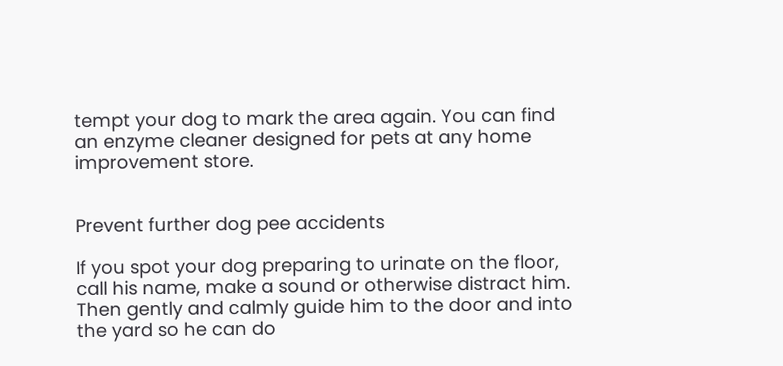tempt your dog to mark the area again. You can find an enzyme cleaner designed for pets at any home improvement store.


Prevent further dog pee accidents

If you spot your dog preparing to urinate on the floor, call his name, make a sound or otherwise distract him. Then gently and calmly guide him to the door and into the yard so he can do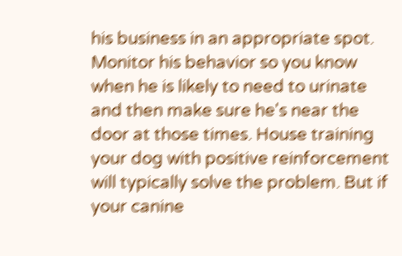his business in an appropriate spot. Monitor his behavior so you know when he is likely to need to urinate and then make sure he's near the door at those times. House training your dog with positive reinforcement will typically solve the problem. But if your canine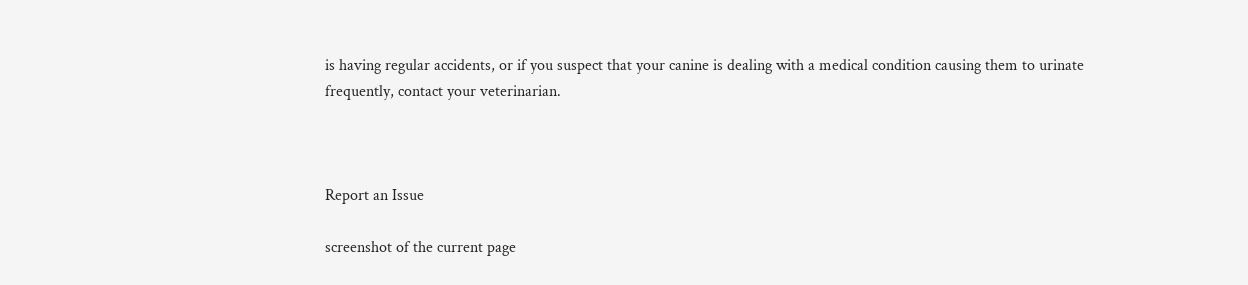is having regular accidents, or if you suspect that your canine is dealing with a medical condition causing them to urinate frequently, contact your veterinarian.



Report an Issue

screenshot of the current page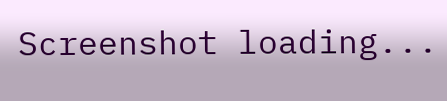Screenshot loading...